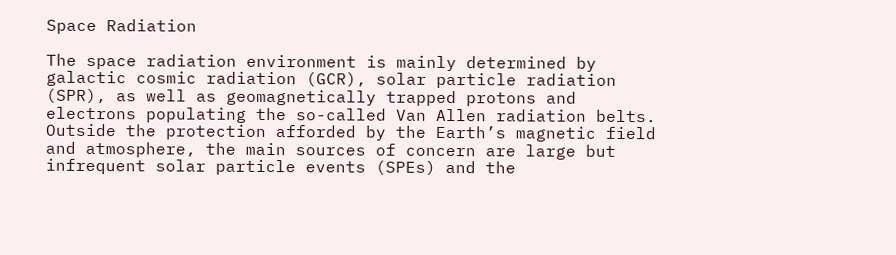Space Radiation

The space radiation environment is mainly determined by galactic cosmic radiation (GCR), solar particle radiation (SPR), as well as geomagnetically trapped protons and electrons populating the so-called Van Allen radiation belts. Outside the protection afforded by the Earth’s magnetic field and atmosphere, the main sources of concern are large but infrequent solar particle events (SPEs) and the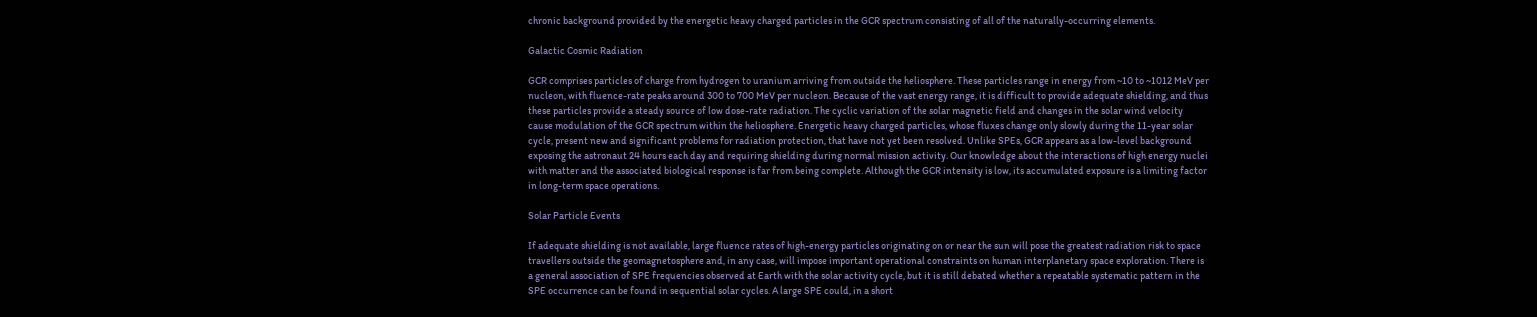chronic background provided by the energetic heavy charged particles in the GCR spectrum consisting of all of the naturally-occurring elements.

Galactic Cosmic Radiation

GCR comprises particles of charge from hydrogen to uranium arriving from outside the heliosphere. These particles range in energy from ~10 to ~1012 MeV per nucleon, with fluence-rate peaks around 300 to 700 MeV per nucleon. Because of the vast energy range, it is difficult to provide adequate shielding, and thus these particles provide a steady source of low dose-rate radiation. The cyclic variation of the solar magnetic field and changes in the solar wind velocity cause modulation of the GCR spectrum within the heliosphere. Energetic heavy charged particles, whose fluxes change only slowly during the 11-year solar cycle, present new and significant problems for radiation protection, that have not yet been resolved. Unlike SPEs, GCR appears as a low-level background exposing the astronaut 24 hours each day and requiring shielding during normal mission activity. Our knowledge about the interactions of high energy nuclei with matter and the associated biological response is far from being complete. Although the GCR intensity is low, its accumulated exposure is a limiting factor in long-term space operations.

Solar Particle Events

If adequate shielding is not available, large fluence rates of high-energy particles originating on or near the sun will pose the greatest radiation risk to space travellers outside the geomagnetosphere and, in any case, will impose important operational constraints on human interplanetary space exploration. There is a general association of SPE frequencies observed at Earth with the solar activity cycle, but it is still debated whether a repeatable systematic pattern in the SPE occurrence can be found in sequential solar cycles. A large SPE could, in a short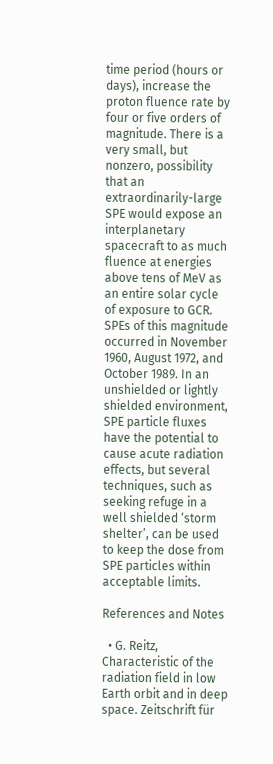time period (hours or days), increase the proton fluence rate by four or five orders of magnitude. There is a very small, but nonzero, possibility that an extraordinarily-large SPE would expose an interplanetary spacecraft to as much fluence at energies above tens of MeV as an entire solar cycle of exposure to GCR. SPEs of this magnitude occurred in November 1960, August 1972, and October 1989. In an unshielded or lightly shielded environment, SPE particle fluxes have the potential to cause acute radiation effects, but several techniques, such as seeking refuge in a well shielded ‘storm shelter’, can be used to keep the dose from SPE particles within acceptable limits.

References and Notes

  • G. Reitz, Characteristic of the radiation field in low Earth orbit and in deep space. Zeitschrift für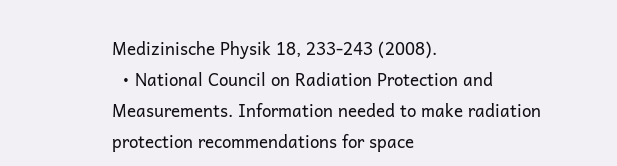Medizinische Physik 18, 233-243 (2008).
  • National Council on Radiation Protection and Measurements. Information needed to make radiation protection recommendations for space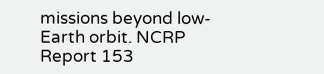missions beyond low-Earth orbit. NCRP Report 153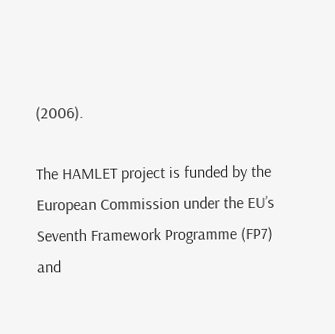(2006).

The HAMLET project is funded by the European Commission under the EU’s
Seventh Framework Programme (FP7) and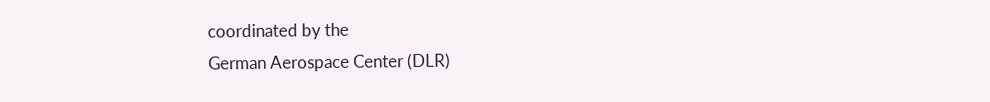coordinated by the
German Aerospace Center (DLR)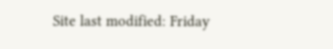Site last modified: Friday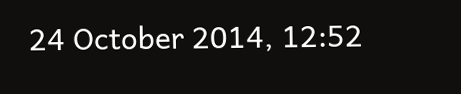24 October 2014, 12:52